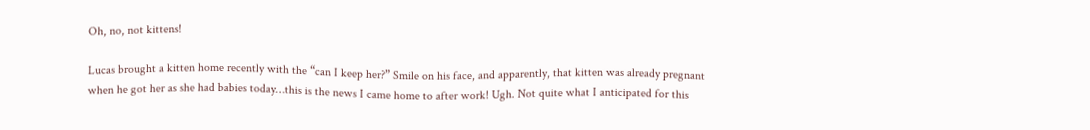Oh, no, not kittens!

Lucas brought a kitten home recently with the “can I keep her?” Smile on his face, and apparently, that kitten was already pregnant when he got her as she had babies today…this is the news I came home to after work! Ugh. Not quite what I anticipated for this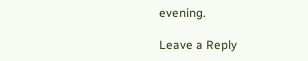evening.

Leave a Reply